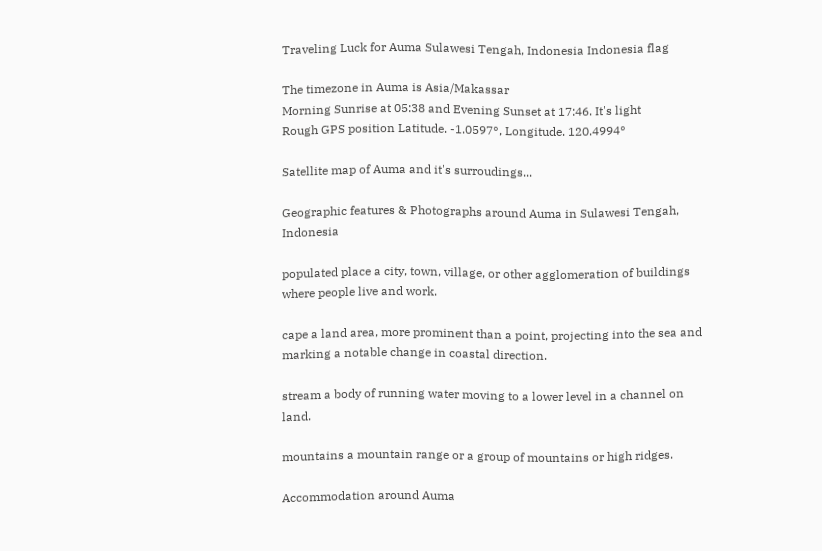Traveling Luck for Auma Sulawesi Tengah, Indonesia Indonesia flag

The timezone in Auma is Asia/Makassar
Morning Sunrise at 05:38 and Evening Sunset at 17:46. It's light
Rough GPS position Latitude. -1.0597°, Longitude. 120.4994°

Satellite map of Auma and it's surroudings...

Geographic features & Photographs around Auma in Sulawesi Tengah, Indonesia

populated place a city, town, village, or other agglomeration of buildings where people live and work.

cape a land area, more prominent than a point, projecting into the sea and marking a notable change in coastal direction.

stream a body of running water moving to a lower level in a channel on land.

mountains a mountain range or a group of mountains or high ridges.

Accommodation around Auma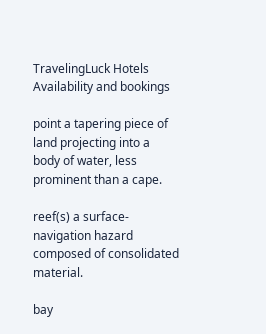TravelingLuck Hotels
Availability and bookings

point a tapering piece of land projecting into a body of water, less prominent than a cape.

reef(s) a surface-navigation hazard composed of consolidated material.

bay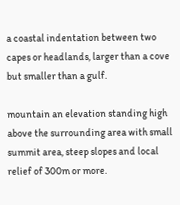a coastal indentation between two capes or headlands, larger than a cove but smaller than a gulf.

mountain an elevation standing high above the surrounding area with small summit area, steep slopes and local relief of 300m or more.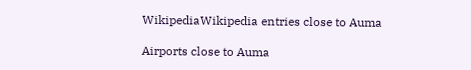WikipediaWikipedia entries close to Auma

Airports close to Auma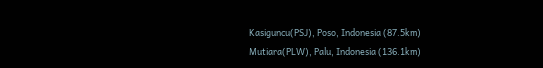Kasiguncu(PSJ), Poso, Indonesia (87.5km)
Mutiara(PLW), Palu, Indonesia (136.1km)